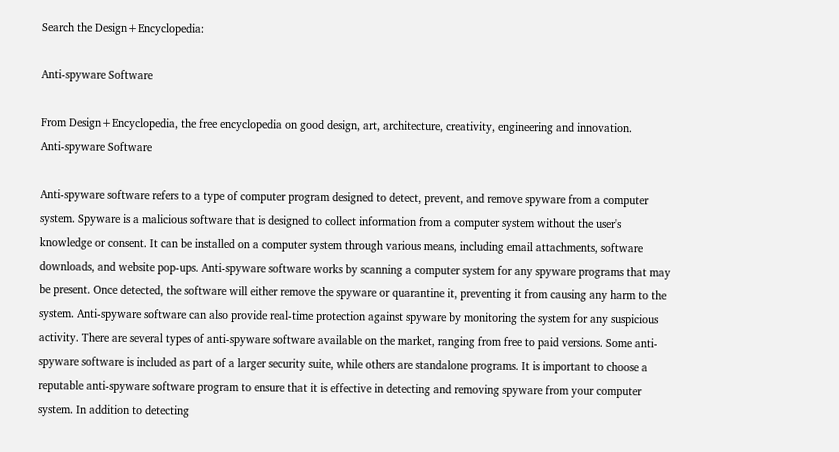Search the Design+Encyclopedia:

Anti-spyware Software

From Design+Encyclopedia, the free encyclopedia on good design, art, architecture, creativity, engineering and innovation.
Anti-spyware Software

Anti-spyware software refers to a type of computer program designed to detect, prevent, and remove spyware from a computer system. Spyware is a malicious software that is designed to collect information from a computer system without the user's knowledge or consent. It can be installed on a computer system through various means, including email attachments, software downloads, and website pop-ups. Anti-spyware software works by scanning a computer system for any spyware programs that may be present. Once detected, the software will either remove the spyware or quarantine it, preventing it from causing any harm to the system. Anti-spyware software can also provide real-time protection against spyware by monitoring the system for any suspicious activity. There are several types of anti-spyware software available on the market, ranging from free to paid versions. Some anti-spyware software is included as part of a larger security suite, while others are standalone programs. It is important to choose a reputable anti-spyware software program to ensure that it is effective in detecting and removing spyware from your computer system. In addition to detecting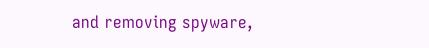and removing spyware,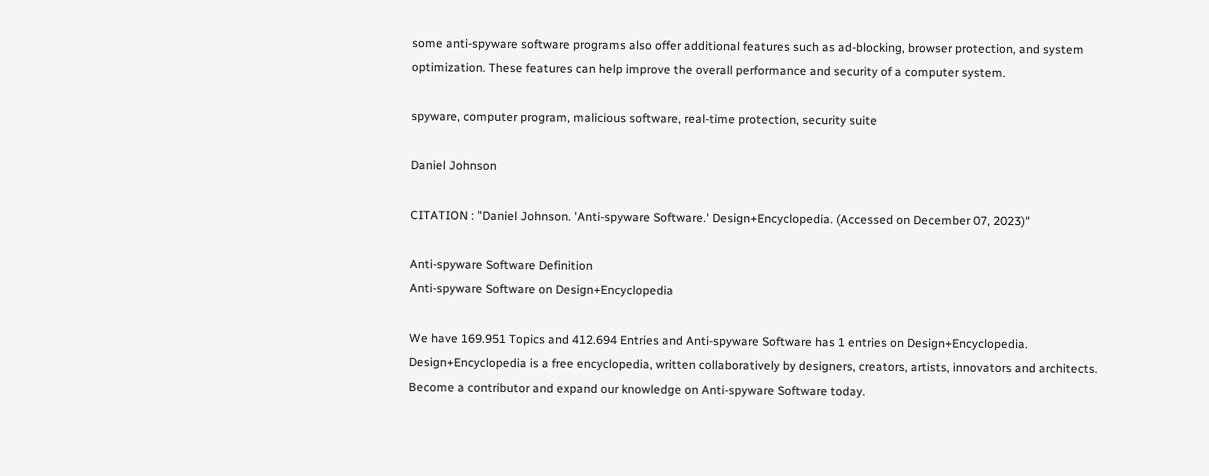some anti-spyware software programs also offer additional features such as ad-blocking, browser protection, and system optimization. These features can help improve the overall performance and security of a computer system.

spyware, computer program, malicious software, real-time protection, security suite

Daniel Johnson

CITATION : "Daniel Johnson. 'Anti-spyware Software.' Design+Encyclopedia. (Accessed on December 07, 2023)"

Anti-spyware Software Definition
Anti-spyware Software on Design+Encyclopedia

We have 169.951 Topics and 412.694 Entries and Anti-spyware Software has 1 entries on Design+Encyclopedia. Design+Encyclopedia is a free encyclopedia, written collaboratively by designers, creators, artists, innovators and architects. Become a contributor and expand our knowledge on Anti-spyware Software today.